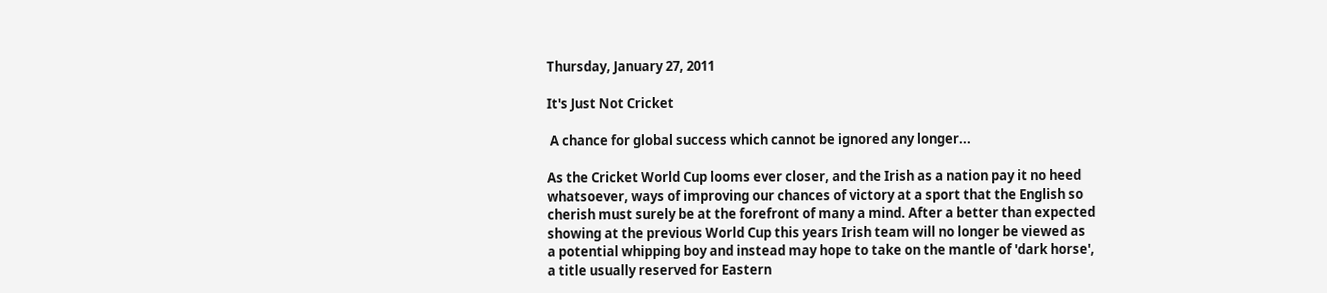Thursday, January 27, 2011

It's Just Not Cricket

 A chance for global success which cannot be ignored any longer...

As the Cricket World Cup looms ever closer, and the Irish as a nation pay it no heed whatsoever, ways of improving our chances of victory at a sport that the English so cherish must surely be at the forefront of many a mind. After a better than expected showing at the previous World Cup this years Irish team will no longer be viewed as a potential whipping boy and instead may hope to take on the mantle of 'dark horse', a title usually reserved for Eastern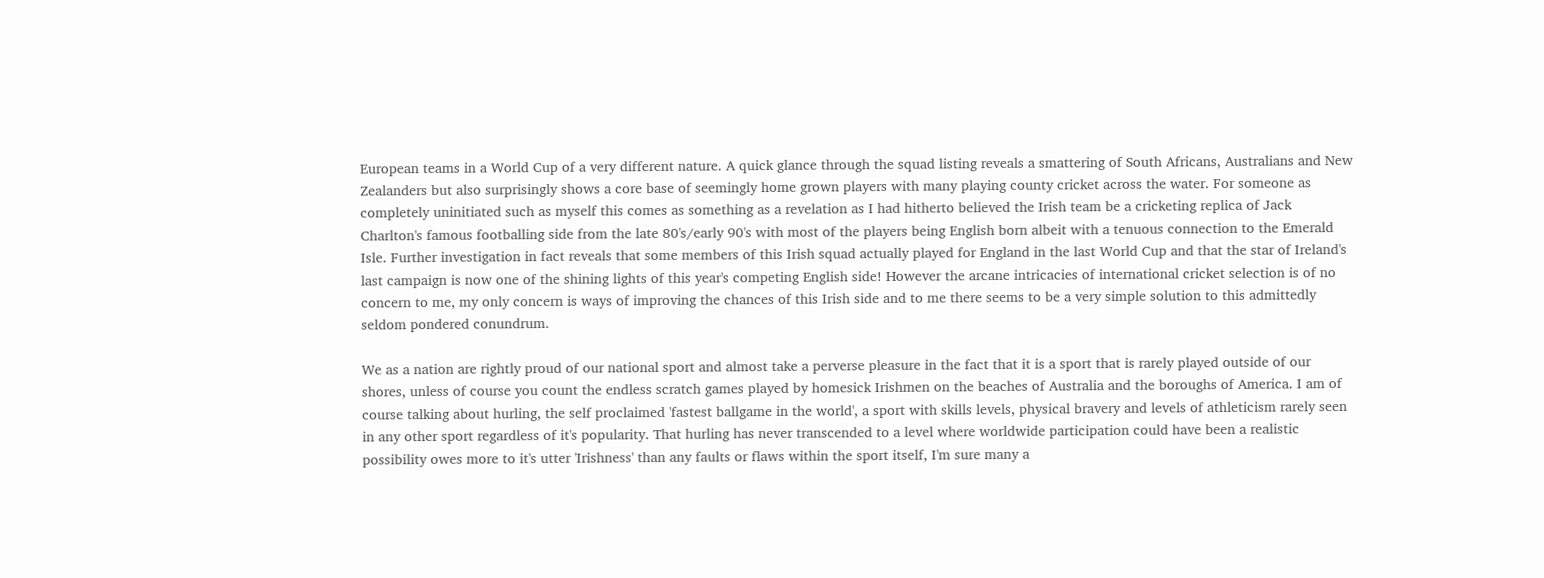European teams in a World Cup of a very different nature. A quick glance through the squad listing reveals a smattering of South Africans, Australians and New Zealanders but also surprisingly shows a core base of seemingly home grown players with many playing county cricket across the water. For someone as completely uninitiated such as myself this comes as something as a revelation as I had hitherto believed the Irish team be a cricketing replica of Jack Charlton's famous footballing side from the late 80's/early 90's with most of the players being English born albeit with a tenuous connection to the Emerald Isle. Further investigation in fact reveals that some members of this Irish squad actually played for England in the last World Cup and that the star of Ireland's last campaign is now one of the shining lights of this year's competing English side! However the arcane intricacies of international cricket selection is of no concern to me, my only concern is ways of improving the chances of this Irish side and to me there seems to be a very simple solution to this admittedly seldom pondered conundrum.

We as a nation are rightly proud of our national sport and almost take a perverse pleasure in the fact that it is a sport that is rarely played outside of our shores, unless of course you count the endless scratch games played by homesick Irishmen on the beaches of Australia and the boroughs of America. I am of course talking about hurling, the self proclaimed 'fastest ballgame in the world', a sport with skills levels, physical bravery and levels of athleticism rarely seen in any other sport regardless of it's popularity. That hurling has never transcended to a level where worldwide participation could have been a realistic possibility owes more to it's utter 'Irishness' than any faults or flaws within the sport itself, I'm sure many a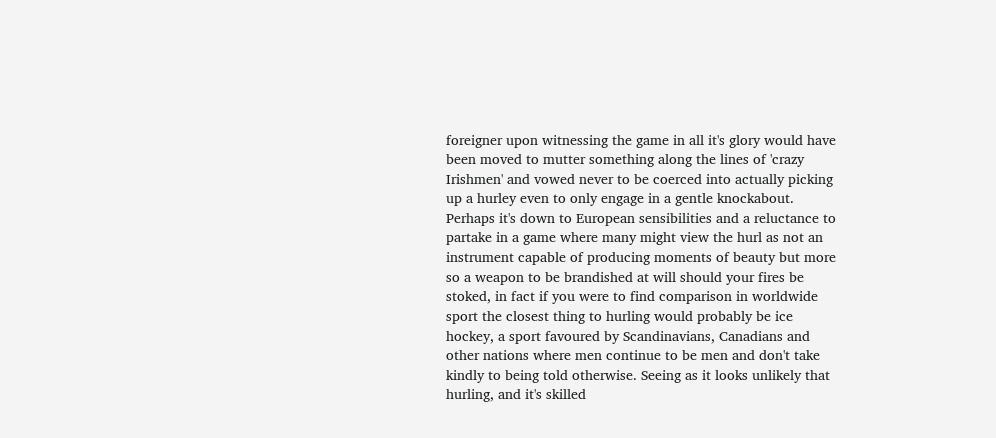foreigner upon witnessing the game in all it's glory would have been moved to mutter something along the lines of 'crazy Irishmen' and vowed never to be coerced into actually picking up a hurley even to only engage in a gentle knockabout. Perhaps it's down to European sensibilities and a reluctance to partake in a game where many might view the hurl as not an instrument capable of producing moments of beauty but more so a weapon to be brandished at will should your fires be stoked, in fact if you were to find comparison in worldwide sport the closest thing to hurling would probably be ice hockey, a sport favoured by Scandinavians, Canadians and other nations where men continue to be men and don't take kindly to being told otherwise. Seeing as it looks unlikely that hurling, and it's skilled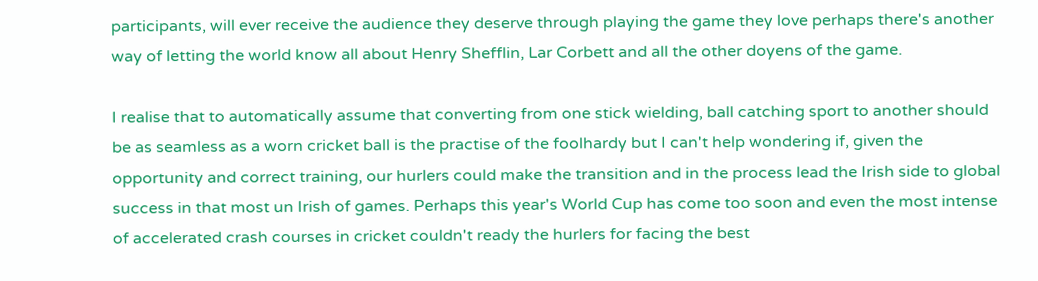participants, will ever receive the audience they deserve through playing the game they love perhaps there's another way of letting the world know all about Henry Shefflin, Lar Corbett and all the other doyens of the game.

I realise that to automatically assume that converting from one stick wielding, ball catching sport to another should be as seamless as a worn cricket ball is the practise of the foolhardy but I can't help wondering if, given the opportunity and correct training, our hurlers could make the transition and in the process lead the Irish side to global success in that most un Irish of games. Perhaps this year's World Cup has come too soon and even the most intense of accelerated crash courses in cricket couldn't ready the hurlers for facing the best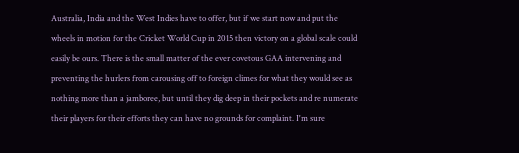Australia, India and the West Indies have to offer, but if we start now and put the wheels in motion for the Cricket World Cup in 2015 then victory on a global scale could easily be ours. There is the small matter of the ever covetous GAA intervening and preventing the hurlers from carousing off to foreign climes for what they would see as nothing more than a jamboree, but until they dig deep in their pockets and re numerate their players for their efforts they can have no grounds for complaint. I'm sure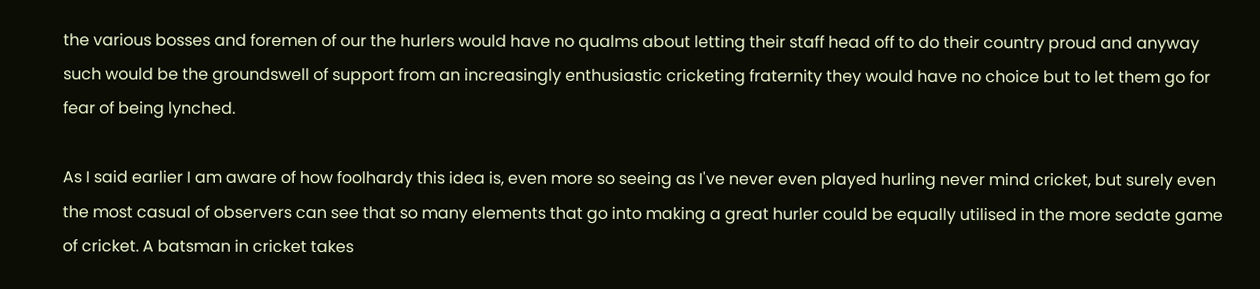the various bosses and foremen of our the hurlers would have no qualms about letting their staff head off to do their country proud and anyway such would be the groundswell of support from an increasingly enthusiastic cricketing fraternity they would have no choice but to let them go for fear of being lynched.

As I said earlier I am aware of how foolhardy this idea is, even more so seeing as I've never even played hurling never mind cricket, but surely even the most casual of observers can see that so many elements that go into making a great hurler could be equally utilised in the more sedate game of cricket. A batsman in cricket takes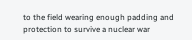to the field wearing enough padding and protection to survive a nuclear war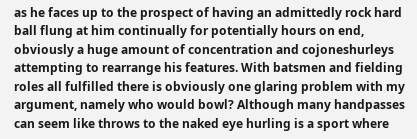as he faces up to the prospect of having an admittedly rock hard ball flung at him continually for potentially hours on end, obviously a huge amount of concentration and cojoneshurleys attempting to rearrange his features. With batsmen and fielding roles all fulfilled there is obviously one glaring problem with my argument, namely who would bowl? Although many handpasses can seem like throws to the naked eye hurling is a sport where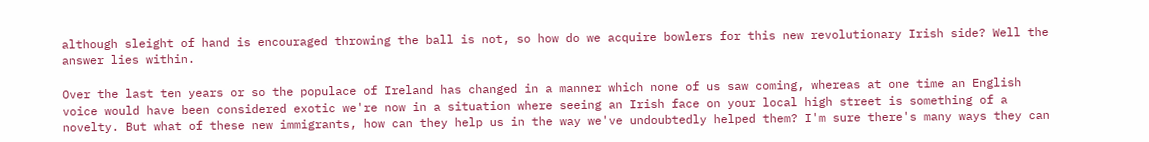although sleight of hand is encouraged throwing the ball is not, so how do we acquire bowlers for this new revolutionary Irish side? Well the answer lies within.

Over the last ten years or so the populace of Ireland has changed in a manner which none of us saw coming, whereas at one time an English voice would have been considered exotic we're now in a situation where seeing an Irish face on your local high street is something of a novelty. But what of these new immigrants, how can they help us in the way we've undoubtedly helped them? I'm sure there's many ways they can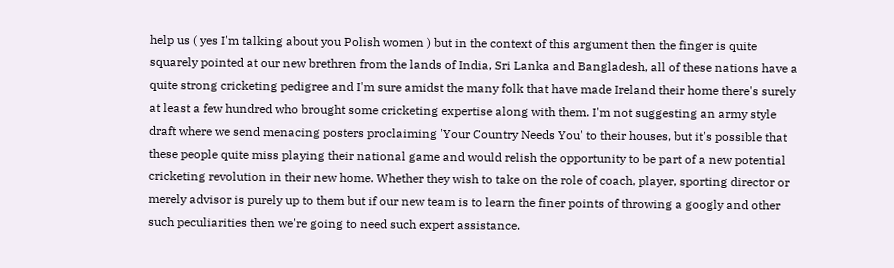help us ( yes I'm talking about you Polish women ) but in the context of this argument then the finger is quite squarely pointed at our new brethren from the lands of India, Sri Lanka and Bangladesh, all of these nations have a quite strong cricketing pedigree and I'm sure amidst the many folk that have made Ireland their home there's surely at least a few hundred who brought some cricketing expertise along with them. I'm not suggesting an army style draft where we send menacing posters proclaiming 'Your Country Needs You' to their houses, but it's possible that these people quite miss playing their national game and would relish the opportunity to be part of a new potential cricketing revolution in their new home. Whether they wish to take on the role of coach, player, sporting director or merely advisor is purely up to them but if our new team is to learn the finer points of throwing a googly and other such peculiarities then we're going to need such expert assistance.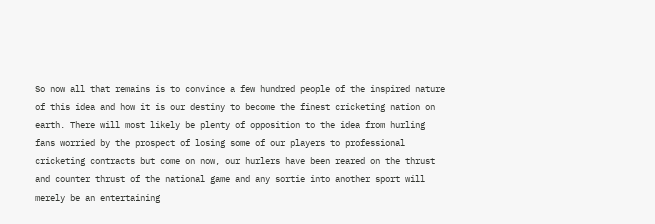So now all that remains is to convince a few hundred people of the inspired nature of this idea and how it is our destiny to become the finest cricketing nation on earth. There will most likely be plenty of opposition to the idea from hurling fans worried by the prospect of losing some of our players to professional cricketing contracts but come on now, our hurlers have been reared on the thrust and counter thrust of the national game and any sortie into another sport will merely be an entertaining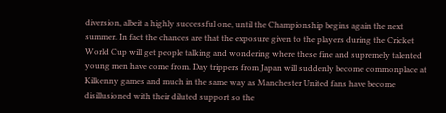diversion, albeit a highly successful one, until the Championship begins again the next summer. In fact the chances are that the exposure given to the players during the Cricket World Cup will get people talking and wondering where these fine and supremely talented young men have come from. Day trippers from Japan will suddenly become commonplace at Kilkenny games and much in the same way as Manchester United fans have become disillusioned with their diluted support so the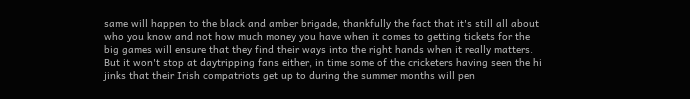same will happen to the black and amber brigade, thankfully the fact that it's still all about who you know and not how much money you have when it comes to getting tickets for the big games will ensure that they find their ways into the right hands when it really matters. But it won't stop at daytripping fans either, in time some of the cricketers having seen the hi jinks that their Irish compatriots get up to during the summer months will pen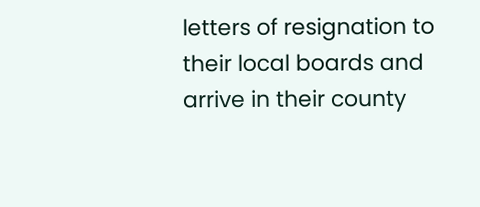letters of resignation to their local boards and arrive in their county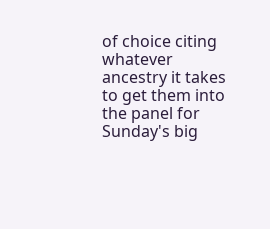of choice citing whatever ancestry it takes to get them into the panel for Sunday's big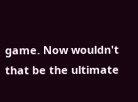game. Now wouldn't that be the ultimate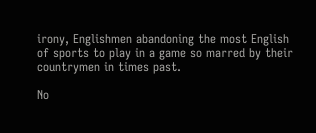irony, Englishmen abandoning the most English of sports to play in a game so marred by their countrymen in times past.

No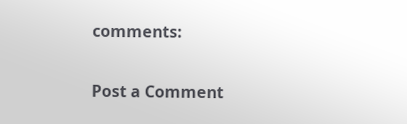comments:

Post a Comment